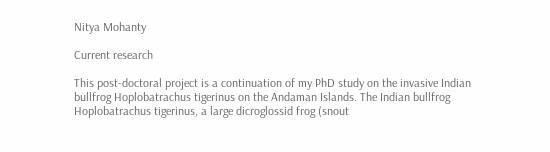Nitya Mohanty

Current research

This post-doctoral project is a continuation of my PhD study on the invasive Indian bullfrog Hoplobatrachus tigerinus on the Andaman Islands. The Indian bullfrog Hoplobatrachus tigerinus, a large dicroglossid frog (snout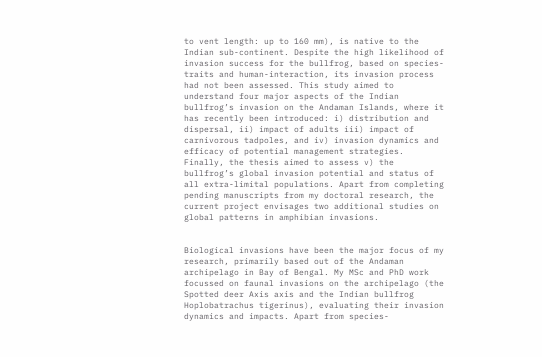to vent length: up to 160 mm), is native to the Indian sub-continent. Despite the high likelihood of invasion success for the bullfrog, based on species-traits and human-interaction, its invasion process had not been assessed. This study aimed to understand four major aspects of the Indian bullfrog’s invasion on the Andaman Islands, where it has recently been introduced: i) distribution and dispersal, ii) impact of adults iii) impact of carnivorous tadpoles, and iv) invasion dynamics and efficacy of potential management strategies. Finally, the thesis aimed to assess v) the bullfrog’s global invasion potential and status of all extra-limital populations. Apart from completing pending manuscripts from my doctoral research, the current project envisages two additional studies on global patterns in amphibian invasions.


Biological invasions have been the major focus of my research, primarily based out of the Andaman archipelago in Bay of Bengal. My MSc and PhD work focussed on faunal invasions on the archipelago (the Spotted deer Axis axis and the Indian bullfrog Hoplobatrachus tigerinus), evaluating their invasion dynamics and impacts. Apart from species-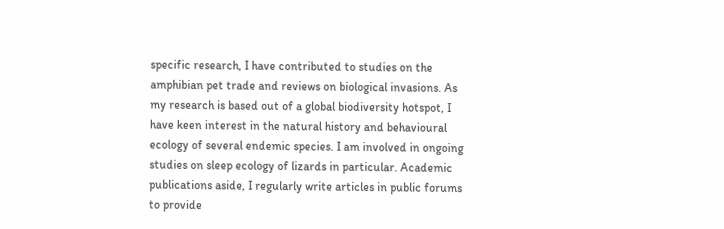specific research, I have contributed to studies on the amphibian pet trade and reviews on biological invasions. As my research is based out of a global biodiversity hotspot, I have keen interest in the natural history and behavioural ecology of several endemic species. I am involved in ongoing studies on sleep ecology of lizards in particular. Academic publications aside, I regularly write articles in public forums to provide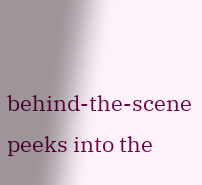behind-the-scene peeks into the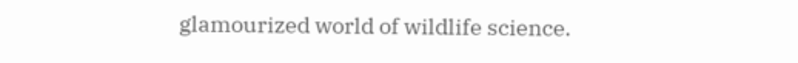glamourized world of wildlife science.